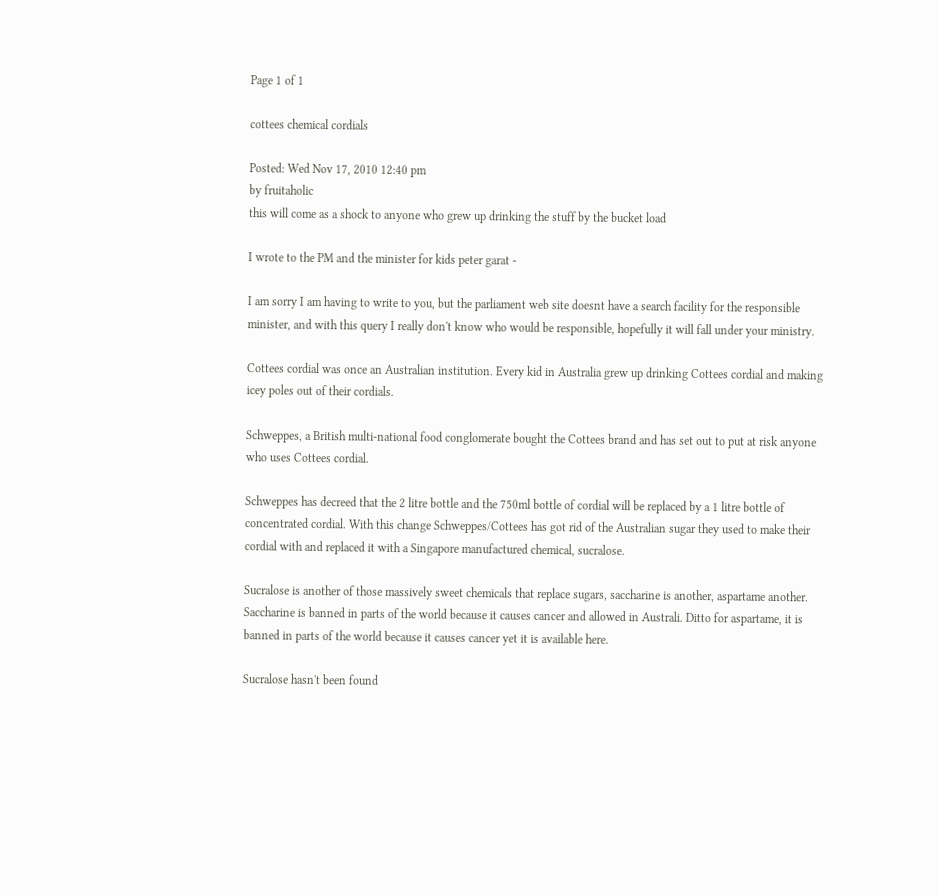Page 1 of 1

cottees chemical cordials

Posted: Wed Nov 17, 2010 12:40 pm
by fruitaholic
this will come as a shock to anyone who grew up drinking the stuff by the bucket load

I wrote to the PM and the minister for kids peter garat -

I am sorry I am having to write to you, but the parliament web site doesnt have a search facility for the responsible minister, and with this query I really don't know who would be responsible, hopefully it will fall under your ministry.

Cottees cordial was once an Australian institution. Every kid in Australia grew up drinking Cottees cordial and making icey poles out of their cordials.

Schweppes, a British multi-national food conglomerate bought the Cottees brand and has set out to put at risk anyone who uses Cottees cordial.

Schweppes has decreed that the 2 litre bottle and the 750ml bottle of cordial will be replaced by a 1 litre bottle of concentrated cordial. With this change Schweppes/Cottees has got rid of the Australian sugar they used to make their cordial with and replaced it with a Singapore manufactured chemical, sucralose.

Sucralose is another of those massively sweet chemicals that replace sugars, saccharine is another, aspartame another. Saccharine is banned in parts of the world because it causes cancer and allowed in Australi. Ditto for aspartame, it is banned in parts of the world because it causes cancer yet it is available here.

Sucralose hasn't been found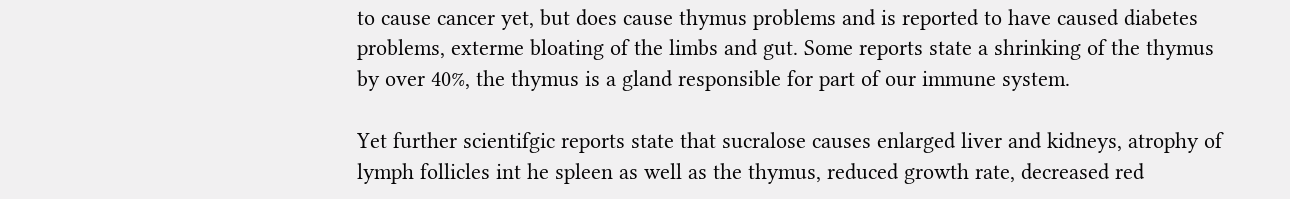to cause cancer yet, but does cause thymus problems and is reported to have caused diabetes problems, exterme bloating of the limbs and gut. Some reports state a shrinking of the thymus by over 40%, the thymus is a gland responsible for part of our immune system.

Yet further scientifgic reports state that sucralose causes enlarged liver and kidneys, atrophy of lymph follicles int he spleen as well as the thymus, reduced growth rate, decreased red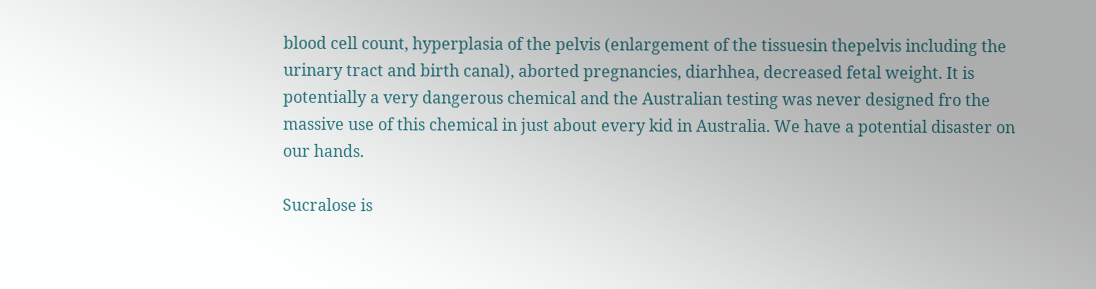blood cell count, hyperplasia of the pelvis (enlargement of the tissuesin thepelvis including the urinary tract and birth canal), aborted pregnancies, diarhhea, decreased fetal weight. It is potentially a very dangerous chemical and the Australian testing was never designed fro the massive use of this chemical in just about every kid in Australia. We have a potential disaster on our hands.

Sucralose is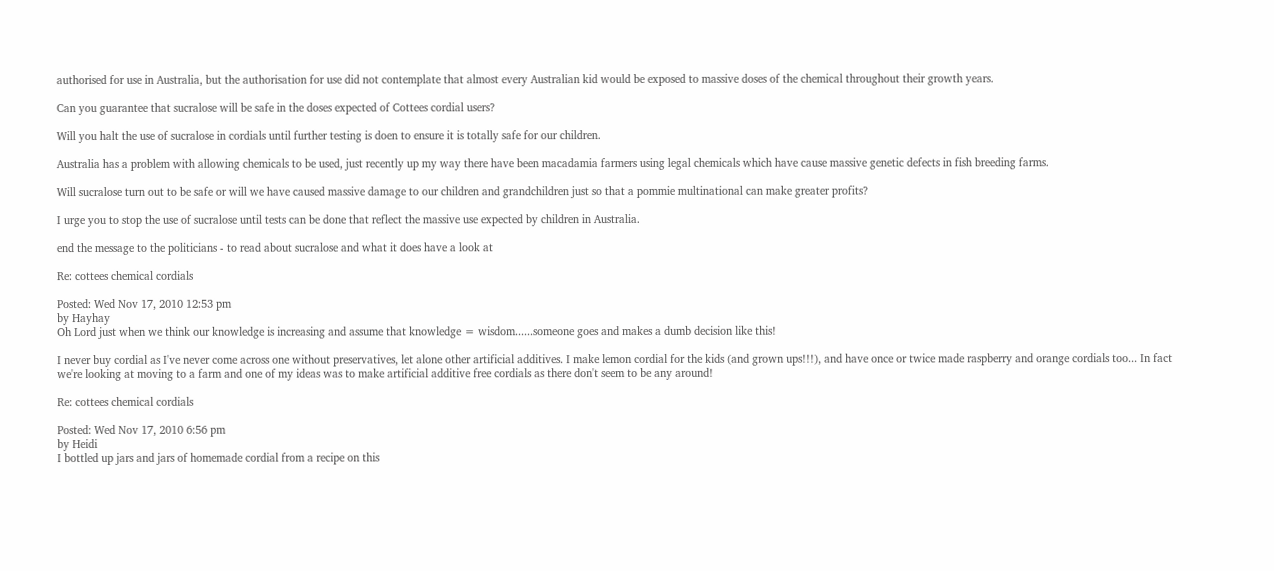authorised for use in Australia, but the authorisation for use did not contemplate that almost every Australian kid would be exposed to massive doses of the chemical throughout their growth years.

Can you guarantee that sucralose will be safe in the doses expected of Cottees cordial users?

Will you halt the use of sucralose in cordials until further testing is doen to ensure it is totally safe for our children.

Australia has a problem with allowing chemicals to be used, just recently up my way there have been macadamia farmers using legal chemicals which have cause massive genetic defects in fish breeding farms.

Will sucralose turn out to be safe or will we have caused massive damage to our children and grandchildren just so that a pommie multinational can make greater profits?

I urge you to stop the use of sucralose until tests can be done that reflect the massive use expected by children in Australia.

end the message to the politicians - to read about sucralose and what it does have a look at

Re: cottees chemical cordials

Posted: Wed Nov 17, 2010 12:53 pm
by Hayhay
Oh Lord just when we think our knowledge is increasing and assume that knowledge = wisdom......someone goes and makes a dumb decision like this!

I never buy cordial as I've never come across one without preservatives, let alone other artificial additives. I make lemon cordial for the kids (and grown ups!!!), and have once or twice made raspberry and orange cordials too... In fact we're looking at moving to a farm and one of my ideas was to make artificial additive free cordials as there don't seem to be any around!

Re: cottees chemical cordials

Posted: Wed Nov 17, 2010 6:56 pm
by Heidi
I bottled up jars and jars of homemade cordial from a recipe on this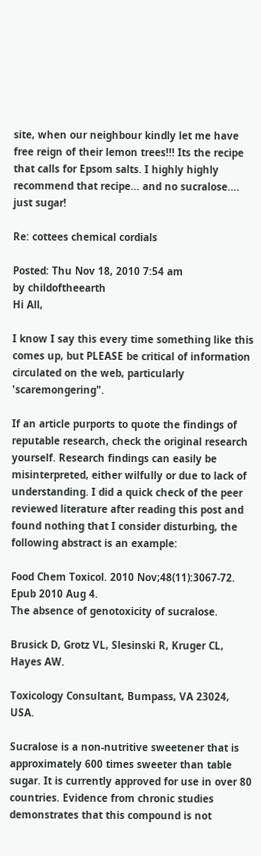site, when our neighbour kindly let me have free reign of their lemon trees!!! Its the recipe that calls for Epsom salts. I highly highly recommend that recipe... and no sucralose.... just sugar!

Re: cottees chemical cordials

Posted: Thu Nov 18, 2010 7:54 am
by childoftheearth
Hi All,

I know I say this every time something like this comes up, but PLEASE be critical of information circulated on the web, particularly 'scaremongering".

If an article purports to quote the findings of reputable research, check the original research yourself. Research findings can easily be misinterpreted, either wilfully or due to lack of understanding. I did a quick check of the peer reviewed literature after reading this post and found nothing that I consider disturbing, the following abstract is an example:

Food Chem Toxicol. 2010 Nov;48(11):3067-72. Epub 2010 Aug 4.
The absence of genotoxicity of sucralose.

Brusick D, Grotz VL, Slesinski R, Kruger CL, Hayes AW.

Toxicology Consultant, Bumpass, VA 23024, USA.

Sucralose is a non-nutritive sweetener that is approximately 600 times sweeter than table sugar. It is currently approved for use in over 80 countries. Evidence from chronic studies demonstrates that this compound is not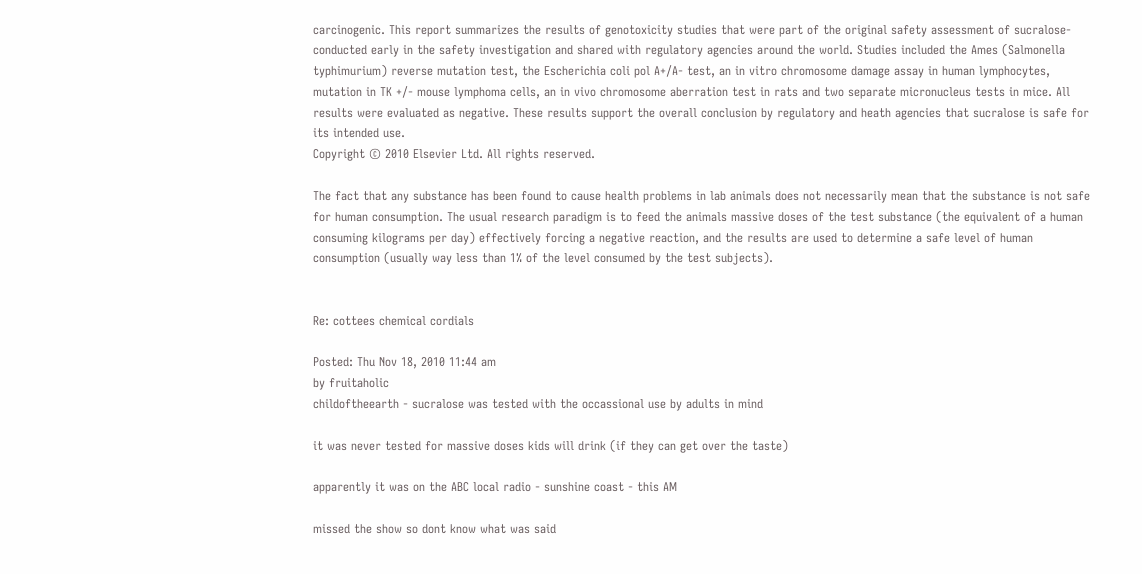carcinogenic. This report summarizes the results of genotoxicity studies that were part of the original safety assessment of sucralose-conducted early in the safety investigation and shared with regulatory agencies around the world. Studies included the Ames (Salmonella typhimurium) reverse mutation test, the Escherichia coli pol A+/A- test, an in vitro chromosome damage assay in human lymphocytes, mutation in TK +/- mouse lymphoma cells, an in vivo chromosome aberration test in rats and two separate micronucleus tests in mice. All results were evaluated as negative. These results support the overall conclusion by regulatory and heath agencies that sucralose is safe for its intended use.
Copyright © 2010 Elsevier Ltd. All rights reserved.

The fact that any substance has been found to cause health problems in lab animals does not necessarily mean that the substance is not safe for human consumption. The usual research paradigm is to feed the animals massive doses of the test substance (the equivalent of a human consuming kilograms per day) effectively forcing a negative reaction, and the results are used to determine a safe level of human consumption (usually way less than 1% of the level consumed by the test subjects).


Re: cottees chemical cordials

Posted: Thu Nov 18, 2010 11:44 am
by fruitaholic
childoftheearth - sucralose was tested with the occassional use by adults in mind

it was never tested for massive doses kids will drink (if they can get over the taste)

apparently it was on the ABC local radio - sunshine coast - this AM

missed the show so dont know what was said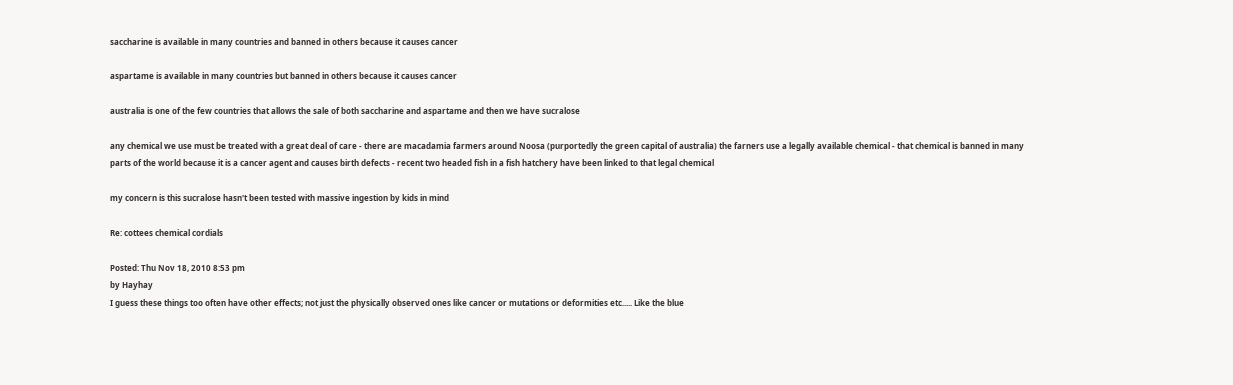saccharine is available in many countries and banned in others because it causes cancer

aspartame is available in many countries but banned in others because it causes cancer

australia is one of the few countries that allows the sale of both saccharine and aspartame and then we have sucralose

any chemical we use must be treated with a great deal of care - there are macadamia farmers around Noosa (purportedly the green capital of australia) the farners use a legally available chemical - that chemical is banned in many parts of the world because it is a cancer agent and causes birth defects - recent two headed fish in a fish hatchery have been linked to that legal chemical

my concern is this sucralose hasn't been tested with massive ingestion by kids in mind

Re: cottees chemical cordials

Posted: Thu Nov 18, 2010 8:53 pm
by Hayhay
I guess these things too often have other effects; not just the physically observed ones like cancer or mutations or deformities etc..... Like the blue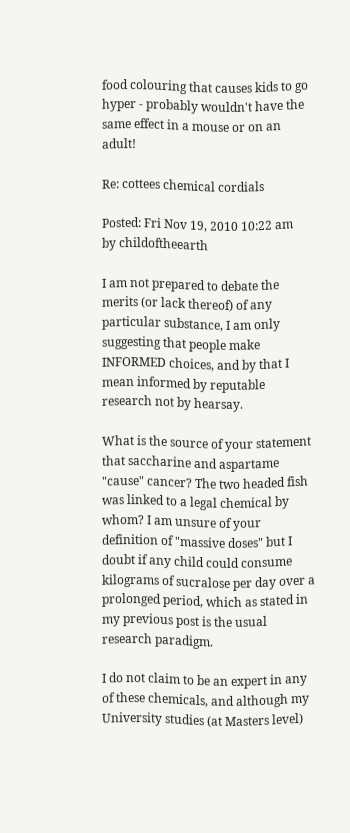food colouring that causes kids to go hyper - probably wouldn't have the same effect in a mouse or on an adult!

Re: cottees chemical cordials

Posted: Fri Nov 19, 2010 10:22 am
by childoftheearth

I am not prepared to debate the merits (or lack thereof) of any particular substance, I am only suggesting that people make INFORMED choices, and by that I mean informed by reputable research not by hearsay.

What is the source of your statement that saccharine and aspartame "cause" cancer? The two headed fish was linked to a legal chemical by whom? I am unsure of your definition of "massive doses" but I doubt if any child could consume kilograms of sucralose per day over a prolonged period, which as stated in my previous post is the usual research paradigm.

I do not claim to be an expert in any of these chemicals, and although my University studies (at Masters level)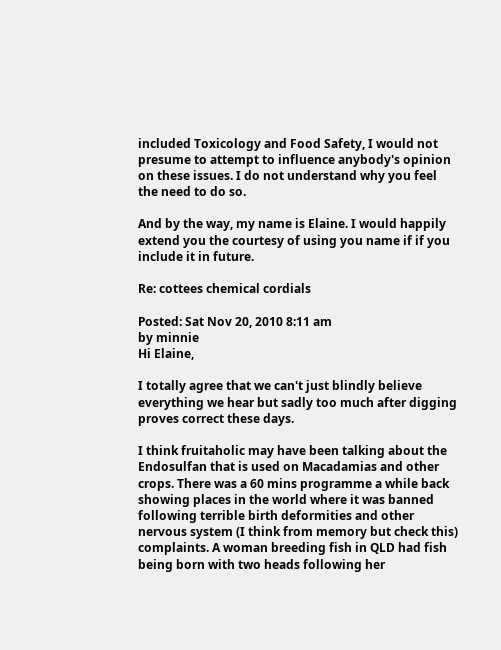included Toxicology and Food Safety, I would not presume to attempt to influence anybody's opinion on these issues. I do not understand why you feel the need to do so.

And by the way, my name is Elaine. I would happily extend you the courtesy of using you name if if you include it in future.

Re: cottees chemical cordials

Posted: Sat Nov 20, 2010 8:11 am
by minnie
Hi Elaine,

I totally agree that we can't just blindly believe everything we hear but sadly too much after digging proves correct these days.

I think fruitaholic may have been talking about the Endosulfan that is used on Macadamias and other crops. There was a 60 mins programme a while back showing places in the world where it was banned following terrible birth deformities and other nervous system (I think from memory but check this) complaints. A woman breeding fish in QLD had fish being born with two heads following her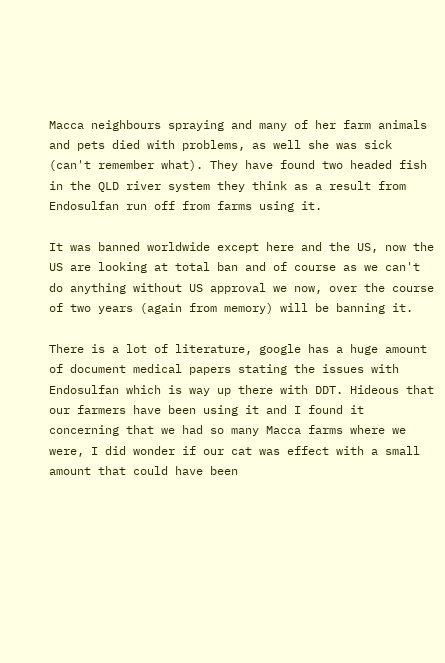Macca neighbours spraying and many of her farm animals and pets died with problems, as well she was sick (can't remember what). They have found two headed fish in the QLD river system they think as a result from Endosulfan run off from farms using it.

It was banned worldwide except here and the US, now the US are looking at total ban and of course as we can't do anything without US approval we now, over the course of two years (again from memory) will be banning it.

There is a lot of literature, google has a huge amount of document medical papers stating the issues with Endosulfan which is way up there with DDT. Hideous that our farmers have been using it and I found it concerning that we had so many Macca farms where we were, I did wonder if our cat was effect with a small amount that could have been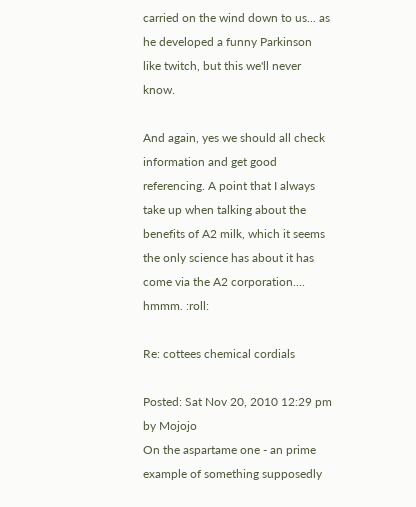carried on the wind down to us... as he developed a funny Parkinson like twitch, but this we'll never know.

And again, yes we should all check information and get good referencing. A point that I always take up when talking about the benefits of A2 milk, which it seems the only science has about it has come via the A2 corporation.... hmmm. :roll:

Re: cottees chemical cordials

Posted: Sat Nov 20, 2010 12:29 pm
by Mojojo
On the aspartame one - an prime example of something supposedly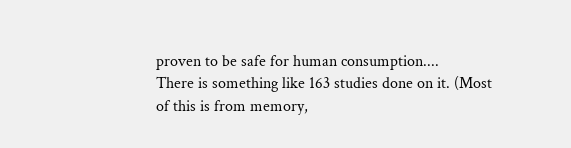proven to be safe for human consumption....
There is something like 163 studies done on it. (Most of this is from memory,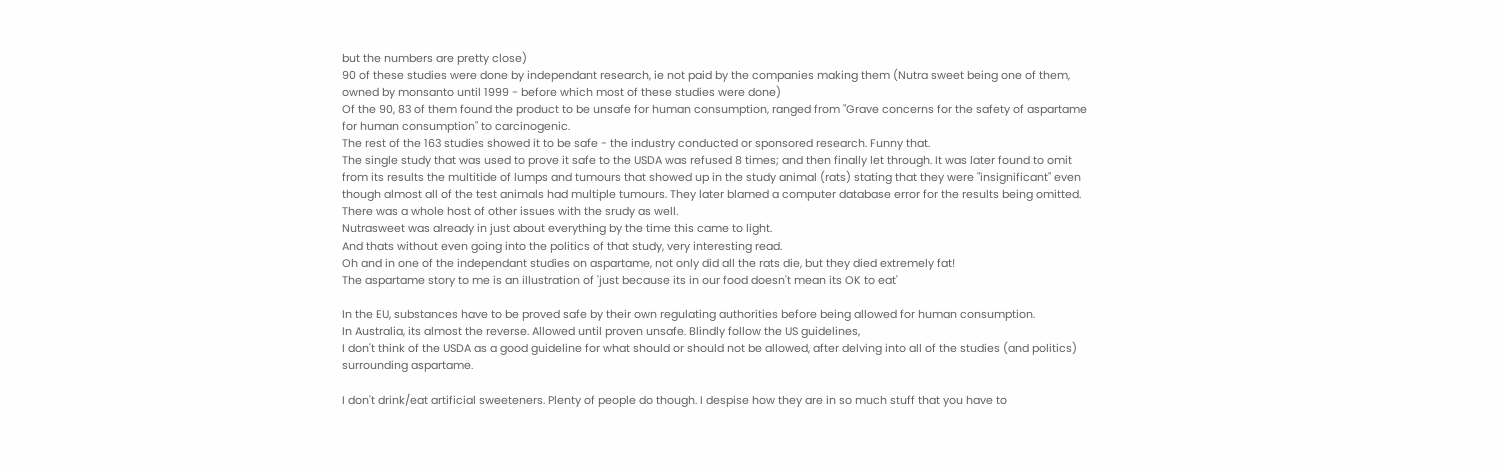but the numbers are pretty close)
90 of these studies were done by independant research, ie not paid by the companies making them (Nutra sweet being one of them, owned by monsanto until 1999 - before which most of these studies were done)
Of the 90, 83 of them found the product to be unsafe for human consumption, ranged from "Grave concerns for the safety of aspartame for human consumption" to carcinogenic.
The rest of the 163 studies showed it to be safe - the industry conducted or sponsored research. Funny that.
The single study that was used to prove it safe to the USDA was refused 8 times; and then finally let through. It was later found to omit from its results the multitide of lumps and tumours that showed up in the study animal (rats) stating that they were "insignificant" even though almost all of the test animals had multiple tumours. They later blamed a computer database error for the results being omitted. There was a whole host of other issues with the srudy as well.
Nutrasweet was already in just about everything by the time this came to light.
And thats without even going into the politics of that study, very interesting read.
Oh and in one of the independant studies on aspartame, not only did all the rats die, but they died extremely fat!
The aspartame story to me is an illustration of 'just because its in our food doesn't mean its OK to eat'

In the EU, substances have to be proved safe by their own regulating authorities before being allowed for human consumption.
In Australia, its almost the reverse. Allowed until proven unsafe. Blindly follow the US guidelines,
I don't think of the USDA as a good guideline for what should or should not be allowed, after delving into all of the studies (and politics) surrounding aspartame.

I don't drink/eat artificial sweeteners. Plenty of people do though. I despise how they are in so much stuff that you have to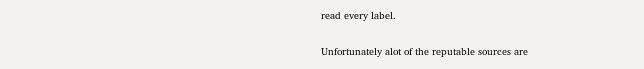read every label.

Unfortunately alot of the reputable sources are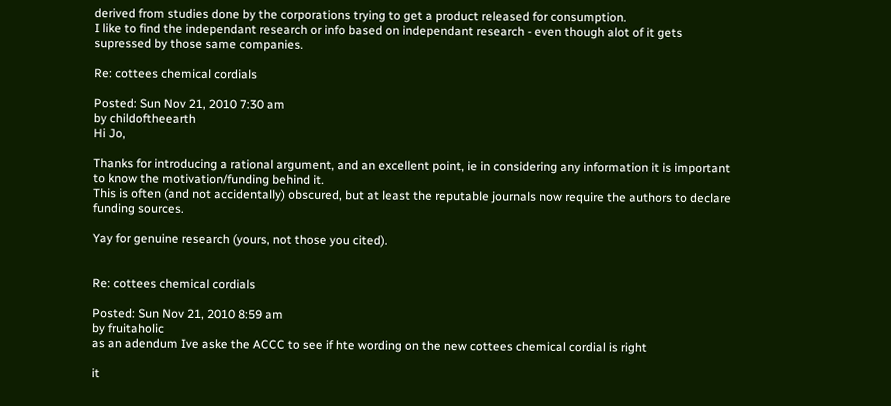derived from studies done by the corporations trying to get a product released for consumption.
I like to find the independant research or info based on independant research - even though alot of it gets supressed by those same companies.

Re: cottees chemical cordials

Posted: Sun Nov 21, 2010 7:30 am
by childoftheearth
Hi Jo,

Thanks for introducing a rational argument, and an excellent point, ie in considering any information it is important to know the motivation/funding behind it.
This is often (and not accidentally) obscured, but at least the reputable journals now require the authors to declare funding sources.

Yay for genuine research (yours, not those you cited).


Re: cottees chemical cordials

Posted: Sun Nov 21, 2010 8:59 am
by fruitaholic
as an adendum Ive aske the ACCC to see if hte wording on the new cottees chemical cordial is right

it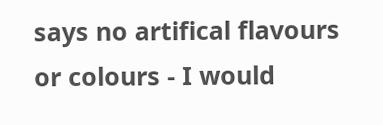says no artifical flavours or colours - I would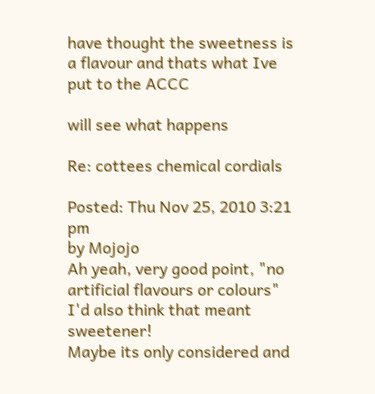have thought the sweetness is a flavour and thats what Ive put to the ACCC

will see what happens

Re: cottees chemical cordials

Posted: Thu Nov 25, 2010 3:21 pm
by Mojojo
Ah yeah, very good point, "no artificial flavours or colours" I'd also think that meant sweetener!
Maybe its only considered and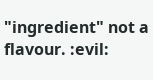"ingredient" not a flavour. :evil: